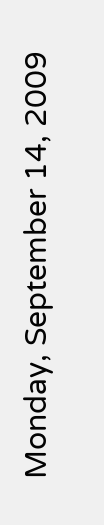Monday, September 14, 2009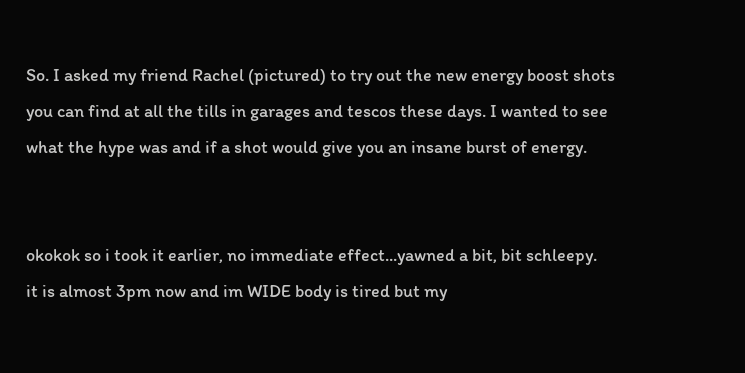So. I asked my friend Rachel (pictured) to try out the new energy boost shots you can find at all the tills in garages and tescos these days. I wanted to see what the hype was and if a shot would give you an insane burst of energy.


okokok so i took it earlier, no immediate effect...yawned a bit, bit schleepy.
it is almost 3pm now and im WIDE body is tired but my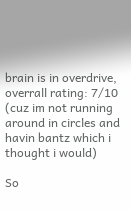brain is in overdrive,
overrall rating: 7/10
(cuz im not running around in circles and havin bantz which i thought i would)

So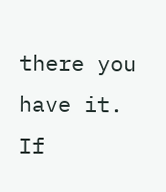there you have it. If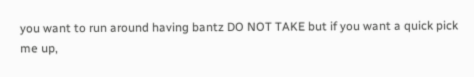you want to run around having bantz DO NOT TAKE but if you want a quick pick me up,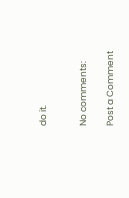do it.


No comments:

Post a Comment